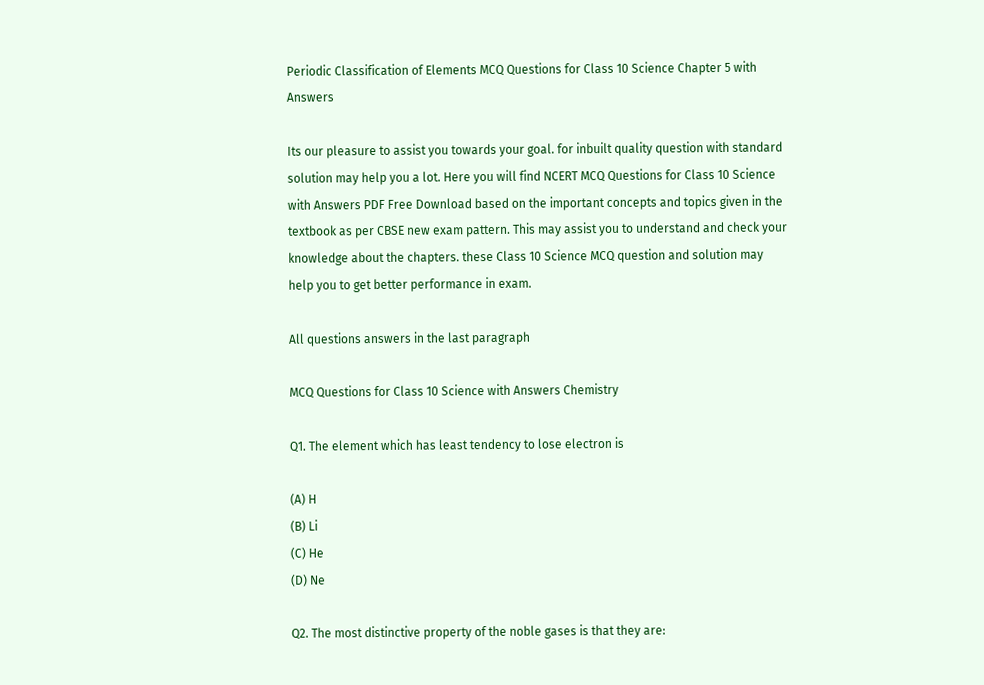Periodic Classification of Elements MCQ Questions for Class 10 Science Chapter 5 with Answers

Its our pleasure to assist you towards your goal. for inbuilt quality question with standard solution may help you a lot. Here you will find NCERT MCQ Questions for Class 10 Science with Answers PDF Free Download based on the important concepts and topics given in the textbook as per CBSE new exam pattern. This may assist you to understand and check your knowledge about the chapters. these Class 10 Science MCQ question and solution may help you to get better performance in exam.

All questions answers in the last paragraph

MCQ Questions for Class 10 Science with Answers Chemistry

Q1. The element which has least tendency to lose electron is

(A) H
(B) Li
(C) He
(D) Ne

Q2. The most distinctive property of the noble gases is that they are: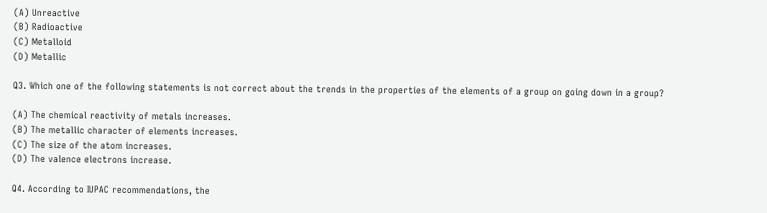(A) Unreactive
(B) Radioactive
(C) Metalloid
(D) Metallic

Q3. Which one of the following statements is not correct about the trends in the properties of the elements of a group on going down in a group?

(A) The chemical reactivity of metals increases.
(B) The metallic character of elements increases.
(C) The size of the atom increases.
(D) The valence electrons increase.

Q4. According to IUPAC recommendations, the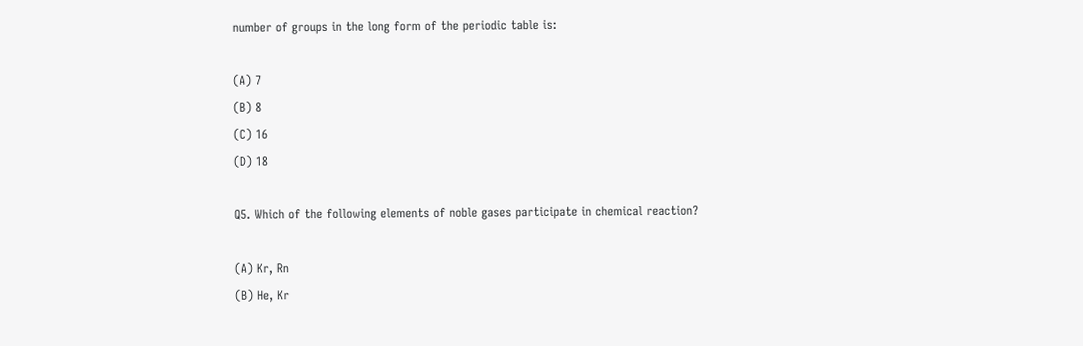number of groups in the long form of the periodic table is:

(A) 7
(B) 8
(C) 16
(D) 18

Q5. Which of the following elements of noble gases participate in chemical reaction?

(A) Kr, Rn
(B) He, Kr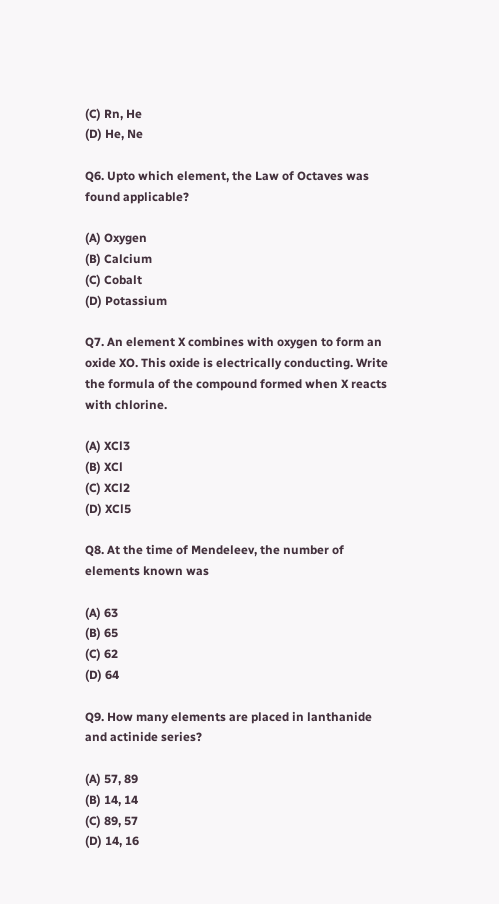(C) Rn, He
(D) He, Ne

Q6. Upto which element, the Law of Octaves was found applicable?

(A) Oxygen
(B) Calcium
(C) Cobalt
(D) Potassium

Q7. An element X combines with oxygen to form an oxide XO. This oxide is electrically conducting. Write the formula of the compound formed when X reacts with chlorine.

(A) XCl3
(B) XCl
(C) XCl2
(D) XCl5

Q8. At the time of Mendeleev, the number of elements known was

(A) 63
(B) 65
(C) 62
(D) 64

Q9. How many elements are placed in lanthanide and actinide series?

(A) 57, 89
(B) 14, 14
(C) 89, 57
(D) 14, 16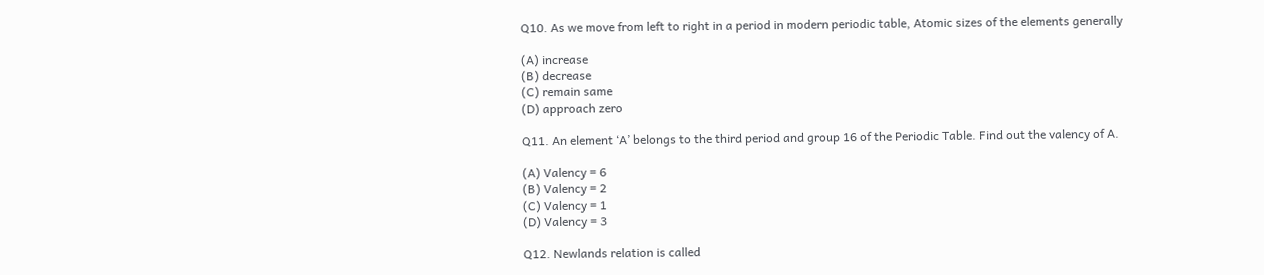Q10. As we move from left to right in a period in modern periodic table, Atomic sizes of the elements generally

(A) increase
(B) decrease
(C) remain same
(D) approach zero

Q11. An element ‘A’ belongs to the third period and group 16 of the Periodic Table. Find out the valency of A.

(A) Valency = 6
(B) Valency = 2
(C) Valency = 1
(D) Valency = 3

Q12. Newlands relation is called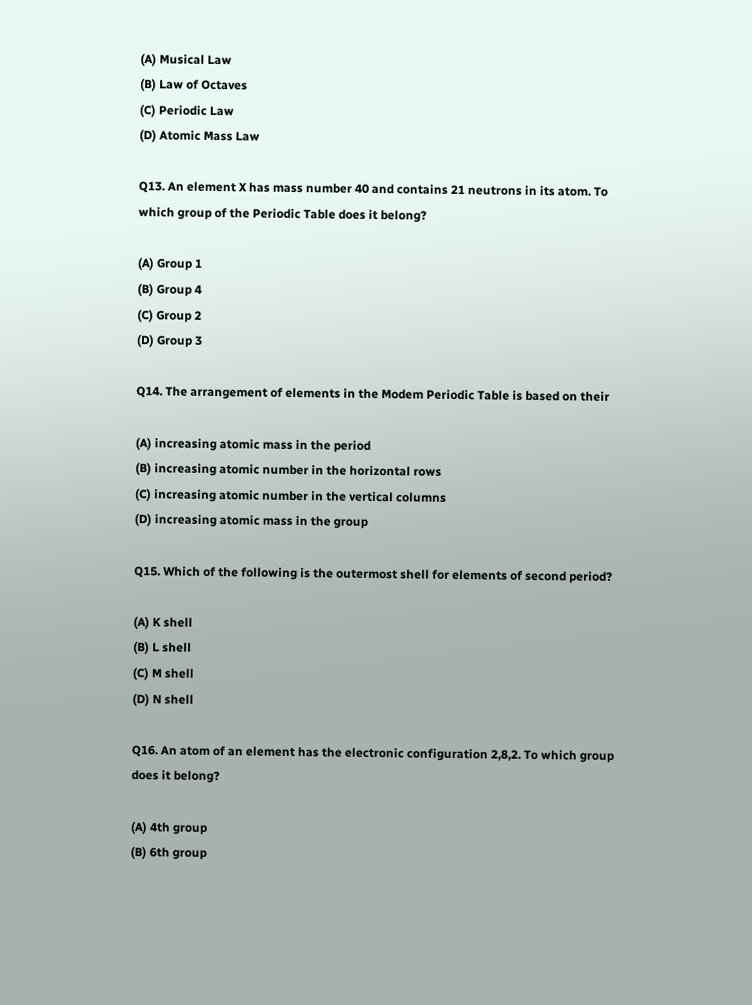(A) Musical Law
(B) Law of Octaves
(C) Periodic Law
(D) Atomic Mass Law

Q13. An element X has mass number 40 and contains 21 neutrons in its atom. To which group of the Periodic Table does it belong?

(A) Group 1
(B) Group 4
(C) Group 2
(D) Group 3

Q14. The arrangement of elements in the Modem Periodic Table is based on their

(A) increasing atomic mass in the period
(B) increasing atomic number in the horizontal rows
(C) increasing atomic number in the vertical columns
(D) increasing atomic mass in the group

Q15. Which of the following is the outermost shell for elements of second period?

(A) K shell
(B) L shell
(C) M shell
(D) N shell

Q16. An atom of an element has the electronic configuration 2,8,2. To which group does it belong?

(A) 4th group
(B) 6th group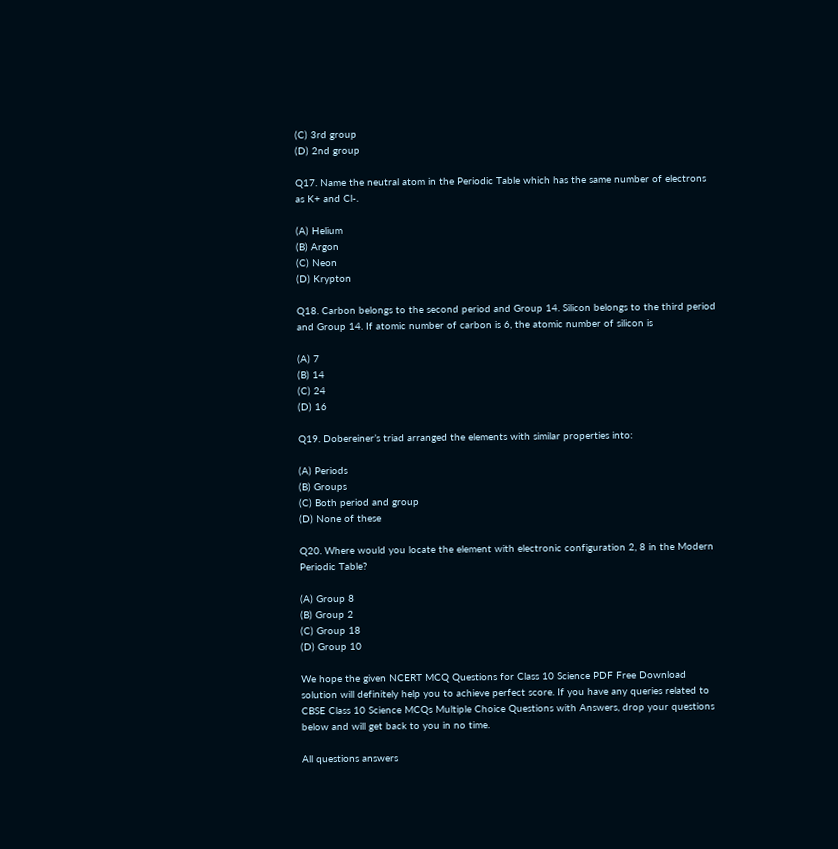(C) 3rd group
(D) 2nd group

Q17. Name the neutral atom in the Periodic Table which has the same number of electrons as K+ and Cl-.

(A) Helium
(B) Argon
(C) Neon
(D) Krypton

Q18. Carbon belongs to the second period and Group 14. Silicon belongs to the third period and Group 14. If atomic number of carbon is 6, the atomic number of silicon is

(A) 7
(B) 14
(C) 24
(D) 16

Q19. Dobereiner’s triad arranged the elements with similar properties into:

(A) Periods
(B) Groups
(C) Both period and group
(D) None of these

Q20. Where would you locate the element with electronic configuration 2, 8 in the Modern Periodic Table?

(A) Group 8
(B) Group 2
(C) Group 18
(D) Group 10

We hope the given NCERT MCQ Questions for Class 10 Science PDF Free Download solution will definitely help you to achieve perfect score. If you have any queries related to CBSE Class 10 Science MCQs Multiple Choice Questions with Answers, drop your questions below and will get back to you in no time.

All questions answers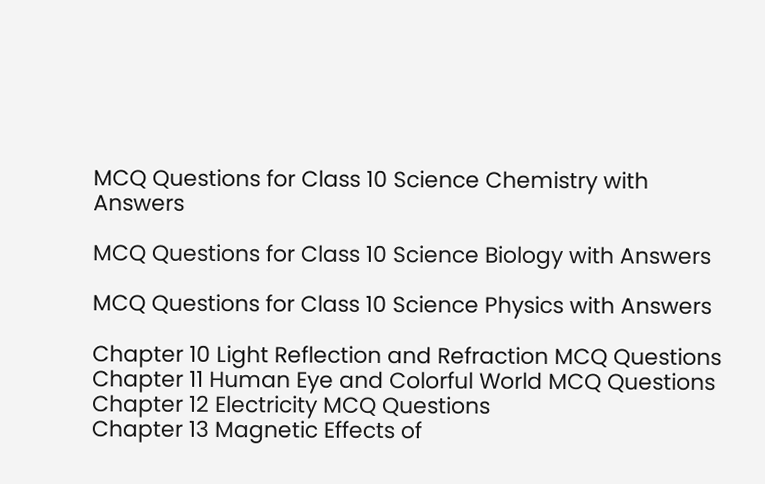MCQ Questions for Class 10 Science Chemistry with Answers

MCQ Questions for Class 10 Science Biology with Answers

MCQ Questions for Class 10 Science Physics with Answers

Chapter 10 Light Reflection and Refraction MCQ Questions
Chapter 11 Human Eye and Colorful World MCQ Questions
Chapter 12 Electricity MCQ Questions
Chapter 13 Magnetic Effects of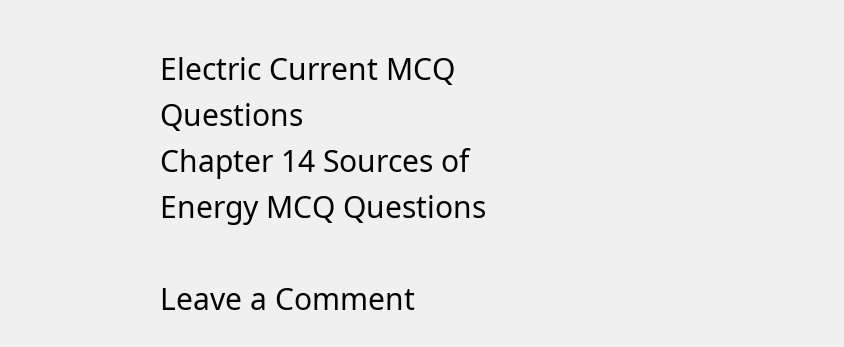Electric Current MCQ Questions
Chapter 14 Sources of Energy MCQ Questions

Leave a Comment